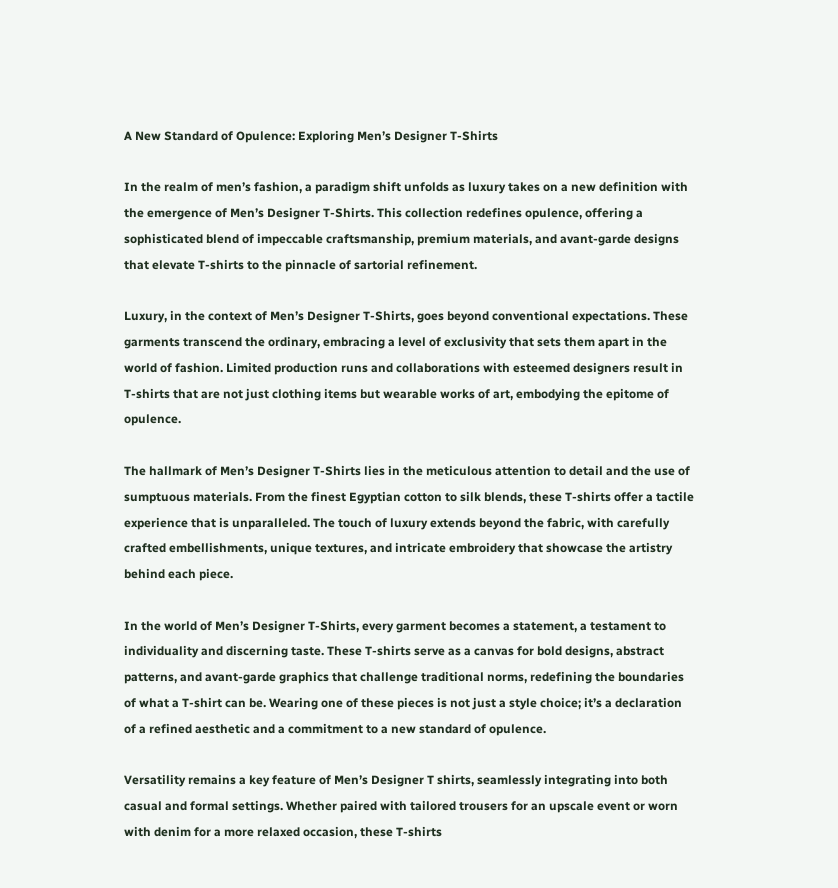A New Standard of Opulence: Exploring Men’s Designer T-Shirts

In the realm of men’s fashion, a paradigm shift unfolds as luxury takes on a new definition with the emergence of Men’s Designer T-Shirts. This collection redefines opulence, offering a sophisticated blend of impeccable craftsmanship, premium materials, and avant-garde designs that elevate T-shirts to the pinnacle of sartorial refinement.

Luxury, in the context of Men’s Designer T-Shirts, goes beyond conventional expectations. These garments transcend the ordinary, embracing a level of exclusivity that sets them apart in the world of fashion. Limited production runs and collaborations with esteemed designers result in T-shirts that are not just clothing items but wearable works of art, embodying the epitome of opulence.

The hallmark of Men’s Designer T-Shirts lies in the meticulous attention to detail and the use of sumptuous materials. From the finest Egyptian cotton to silk blends, these T-shirts offer a tactile experience that is unparalleled. The touch of luxury extends beyond the fabric, with carefully crafted embellishments, unique textures, and intricate embroidery that showcase the artistry behind each piece.

In the world of Men’s Designer T-Shirts, every garment becomes a statement, a testament to individuality and discerning taste. These T-shirts serve as a canvas for bold designs, abstract patterns, and avant-garde graphics that challenge traditional norms, redefining the boundaries of what a T-shirt can be. Wearing one of these pieces is not just a style choice; it’s a declaration of a refined aesthetic and a commitment to a new standard of opulence.

Versatility remains a key feature of Men’s Designer T shirts, seamlessly integrating into both casual and formal settings. Whether paired with tailored trousers for an upscale event or worn with denim for a more relaxed occasion, these T-shirts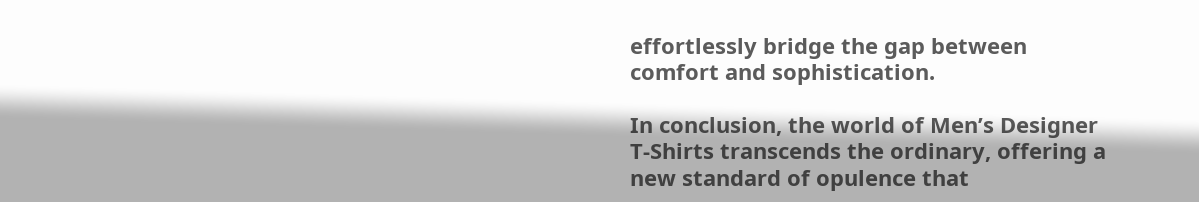effortlessly bridge the gap between comfort and sophistication.

In conclusion, the world of Men’s Designer T-Shirts transcends the ordinary, offering a new standard of opulence that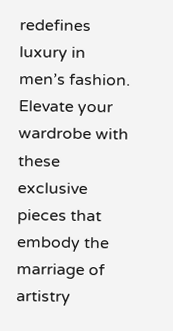redefines luxury in men’s fashion. Elevate your wardrobe with these exclusive pieces that embody the marriage of artistry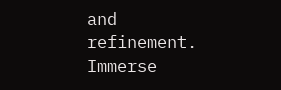and refinement. Immerse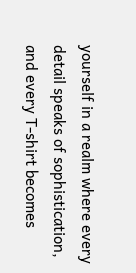yourself in a realm where every detail speaks of sophistication, and every T-shirt becomes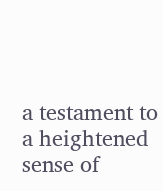a testament to a heightened sense of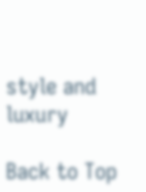style and luxury

Back to Top